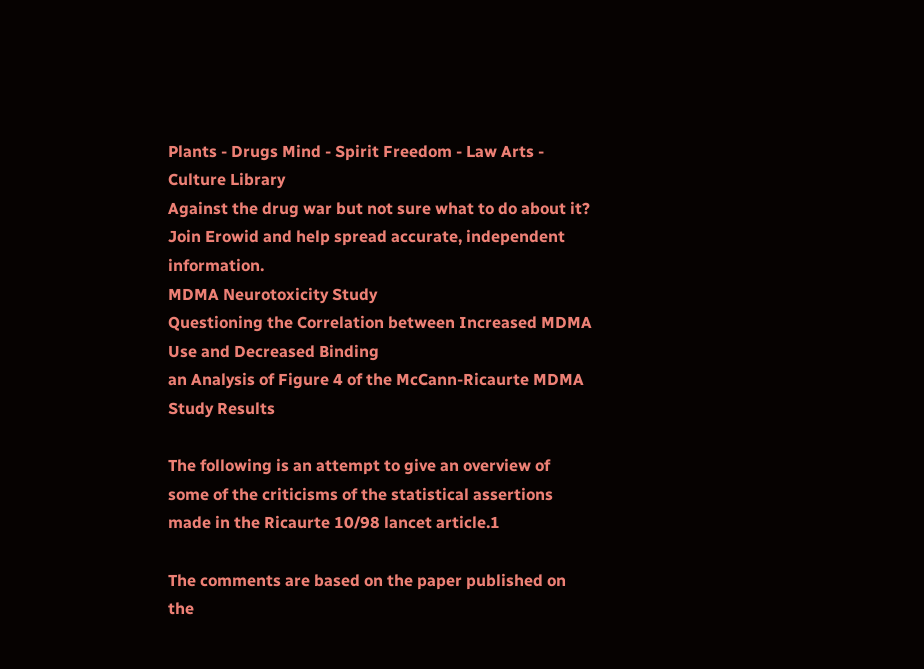Plants - Drugs Mind - Spirit Freedom - Law Arts - Culture Library
Against the drug war but not sure what to do about it?
Join Erowid and help spread accurate, independent information.
MDMA Neurotoxicity Study
Questioning the Correlation between Increased MDMA Use and Decreased Binding
an Analysis of Figure 4 of the McCann-Ricaurte MDMA Study Results

The following is an attempt to give an overview of some of the criticisms of the statistical assertions made in the Ricaurte 10/98 lancet article.1

The comments are based on the paper published on the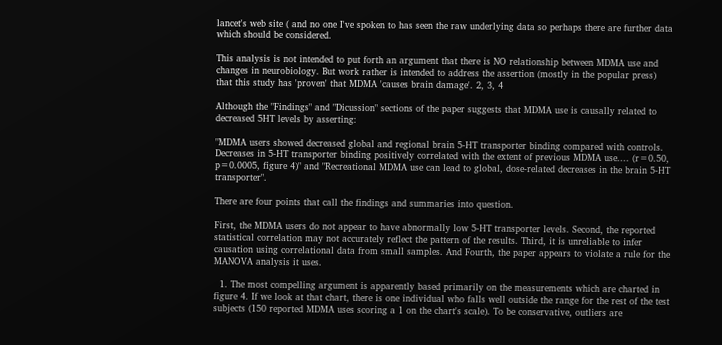lancet's web site ( and no one I've spoken to has seen the raw underlying data so perhaps there are further data which should be considered.

This analysis is not intended to put forth an argument that there is NO relationship between MDMA use and changes in neurobiology. But work rather is intended to address the assertion (mostly in the popular press) that this study has 'proven' that MDMA 'causes brain damage'. 2, 3, 4

Although the "Findings" and "Dicussion" sections of the paper suggests that MDMA use is causally related to decreased 5HT levels by asserting:

"MDMA users showed decreased global and regional brain 5-HT transporter binding compared with controls. Decreases in 5-HT transporter binding positively correlated with the extent of previous MDMA use.... (r=0.50, p=0.0005, figure 4)" and "Recreational MDMA use can lead to global, dose-related decreases in the brain 5-HT transporter".

There are four points that call the findings and summaries into question.

First, the MDMA users do not appear to have abnormally low 5-HT transporter levels. Second, the reported statistical correlation may not accurately reflect the pattern of the results. Third, it is unreliable to infer causation using correlational data from small samples. And Fourth, the paper appears to violate a rule for the MANOVA analysis it uses.

  1. The most compelling argument is apparently based primarily on the measurements which are charted in figure 4. If we look at that chart, there is one individual who falls well outside the range for the rest of the test subjects (150 reported MDMA uses scoring a 1 on the chart's scale). To be conservative, outliers are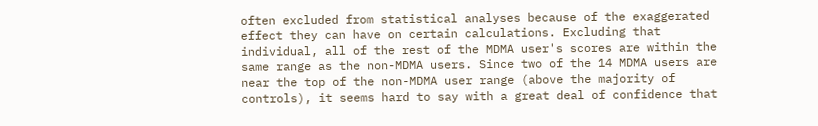often excluded from statistical analyses because of the exaggerated effect they can have on certain calculations. Excluding that individual, all of the rest of the MDMA user's scores are within the same range as the non-MDMA users. Since two of the 14 MDMA users are near the top of the non-MDMA user range (above the majority of controls), it seems hard to say with a great deal of confidence that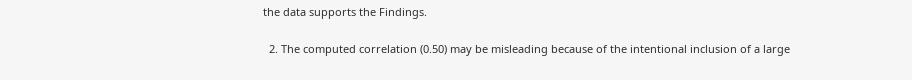the data supports the Findings.

  2. The computed correlation (0.50) may be misleading because of the intentional inclusion of a large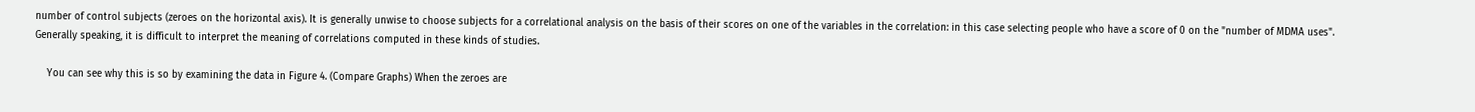number of control subjects (zeroes on the horizontal axis). It is generally unwise to choose subjects for a correlational analysis on the basis of their scores on one of the variables in the correlation: in this case selecting people who have a score of 0 on the "number of MDMA uses". Generally speaking, it is difficult to interpret the meaning of correlations computed in these kinds of studies.

    You can see why this is so by examining the data in Figure 4. (Compare Graphs) When the zeroes are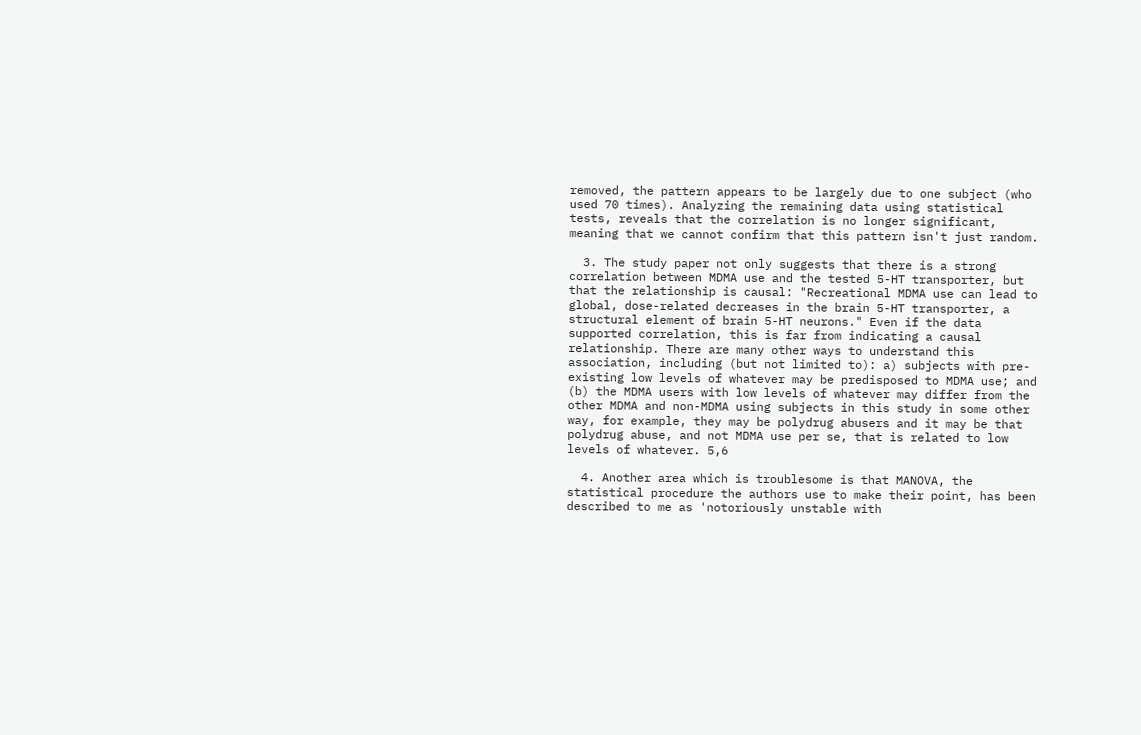removed, the pattern appears to be largely due to one subject (who used 70 times). Analyzing the remaining data using statistical tests, reveals that the correlation is no longer significant, meaning that we cannot confirm that this pattern isn't just random.

  3. The study paper not only suggests that there is a strong correlation between MDMA use and the tested 5-HT transporter, but that the relationship is causal: "Recreational MDMA use can lead to global, dose-related decreases in the brain 5-HT transporter, a structural element of brain 5-HT neurons." Even if the data supported correlation, this is far from indicating a causal relationship. There are many other ways to understand this association, including (but not limited to): a) subjects with pre-existing low levels of whatever may be predisposed to MDMA use; and (b) the MDMA users with low levels of whatever may differ from the other MDMA and non-MDMA using subjects in this study in some other way, for example, they may be polydrug abusers and it may be that polydrug abuse, and not MDMA use per se, that is related to low levels of whatever. 5,6

  4. Another area which is troublesome is that MANOVA, the statistical procedure the authors use to make their point, has been described to me as 'notoriously unstable with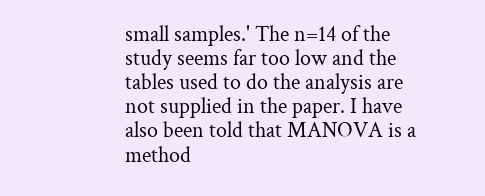small samples.' The n=14 of the study seems far too low and the tables used to do the analysis are not supplied in the paper. I have also been told that MANOVA is a method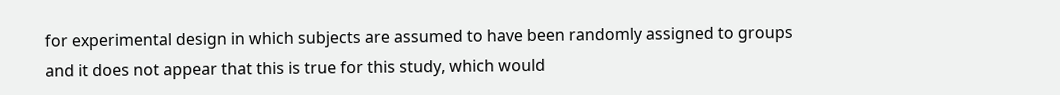for experimental design in which subjects are assumed to have been randomly assigned to groups and it does not appear that this is true for this study, which would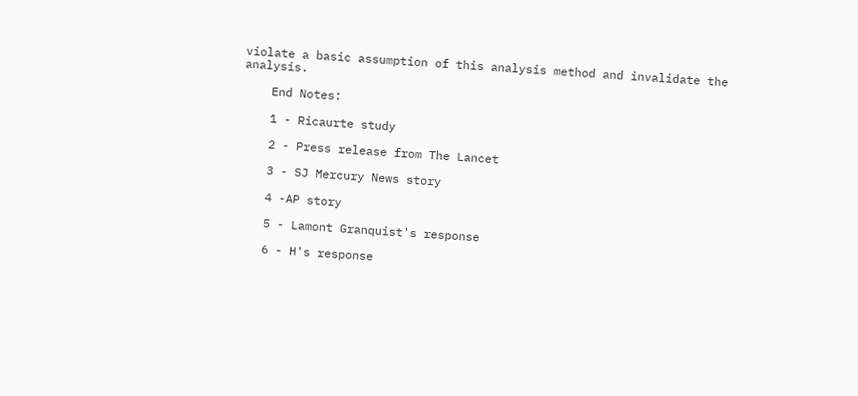violate a basic assumption of this analysis method and invalidate the analysis.

    End Notes:

    1 - Ricaurte study

    2 - Press release from The Lancet

    3 - SJ Mercury News story

    4 -AP story

    5 - Lamont Granquist's response

    6 - H's response